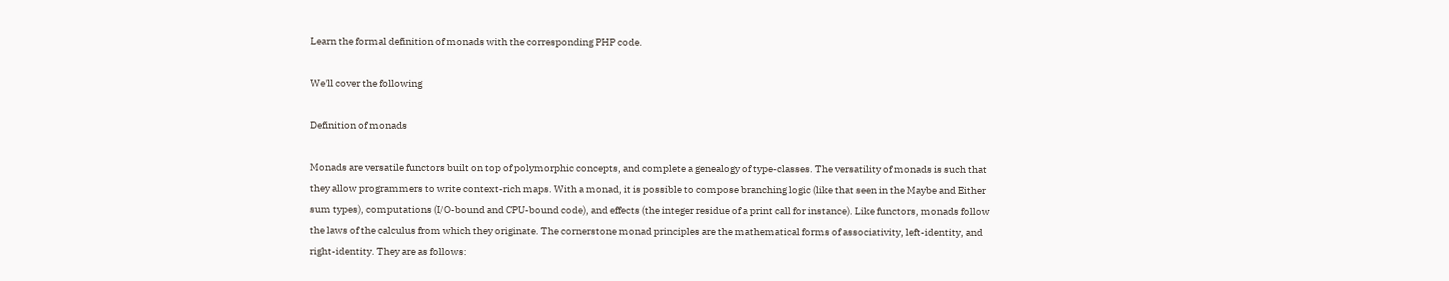Learn the formal definition of monads with the corresponding PHP code.

We'll cover the following

Definition of monads

Monads are versatile functors built on top of polymorphic concepts, and complete a genealogy of type-classes. The versatility of monads is such that they allow programmers to write context-rich maps. With a monad, it is possible to compose branching logic (like that seen in the Maybe and Either sum types), computations (I/O-bound and CPU-bound code), and effects (the integer residue of a print call for instance). Like functors, monads follow the laws of the calculus from which they originate. The cornerstone monad principles are the mathematical forms of associativity, left-identity, and right-identity. They are as follows: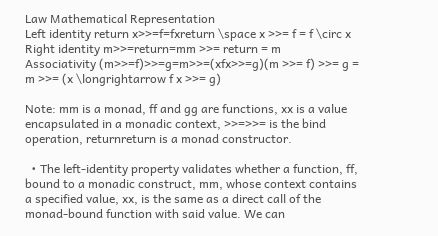Law Mathematical Representation
Left identity return x>>=f=fxreturn \space x >>= f = f \circ x
Right identity m>>=return=mm >>= return = m
Associativity (m>>=f)>>=g=m>>=(xfx>>=g)(m >>= f) >>= g = m >>= (x \longrightarrow f x >>= g)

Note: mm is a monad, ff and gg are functions, xx is a value encapsulated in a monadic context, >>=>>= is the bind operation, returnreturn is a monad constructor.

  • The left-identity property validates whether a function, ff, bound to a monadic construct, mm, whose context contains a specified value, xx, is the same as a direct call of the monad-bound function with said value. We can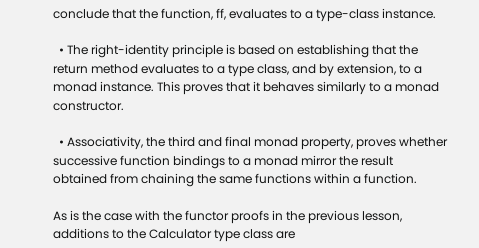conclude that the function, ff, evaluates to a type-class instance.

  • The right-identity principle is based on establishing that the return method evaluates to a type class, and by extension, to a monad instance. This proves that it behaves similarly to a monad constructor.

  • Associativity, the third and final monad property, proves whether successive function bindings to a monad mirror the result obtained from chaining the same functions within a function.

As is the case with the functor proofs in the previous lesson, additions to the Calculator type class are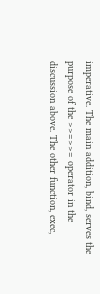imperative. The main addition, bind, serves the purpose of the >>=>>= operator in the discussion above. The other function, exec,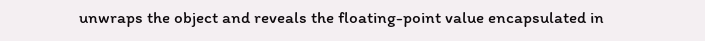unwraps the object and reveals the floating-point value encapsulated in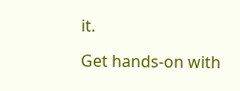it.

Get hands-on with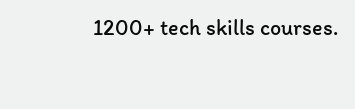1200+ tech skills courses.